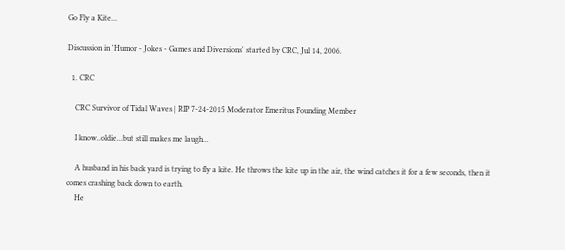Go Fly a Kite...

Discussion in 'Humor - Jokes - Games and Diversions' started by CRC, Jul 14, 2006.

  1. CRC

    CRC Survivor of Tidal Waves | RIP 7-24-2015 Moderator Emeritus Founding Member

    I know..oldie...but still makes me laugh...

    A husband in his back yard is trying to fly a kite. He throws the kite up in the air, the wind catches it for a few seconds, then it comes crashing back down to earth.
    He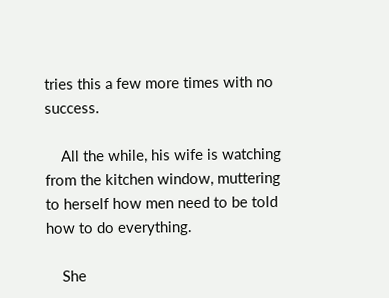tries this a few more times with no success.

    All the while, his wife is watching from the kitchen window, muttering to herself how men need to be told how to do everything.

    She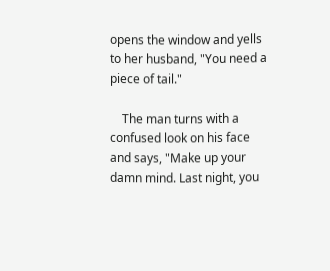opens the window and yells to her husband, "You need a piece of tail."

    The man turns with a confused look on his face and says, "Make up your damn mind. Last night, you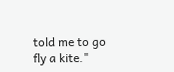told me to go fly a kite."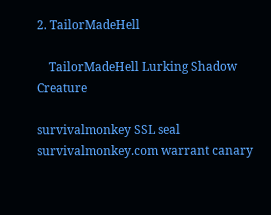2. TailorMadeHell

    TailorMadeHell Lurking Shadow Creature

survivalmonkey SSL seal        survivalmonkey.com warrant canary